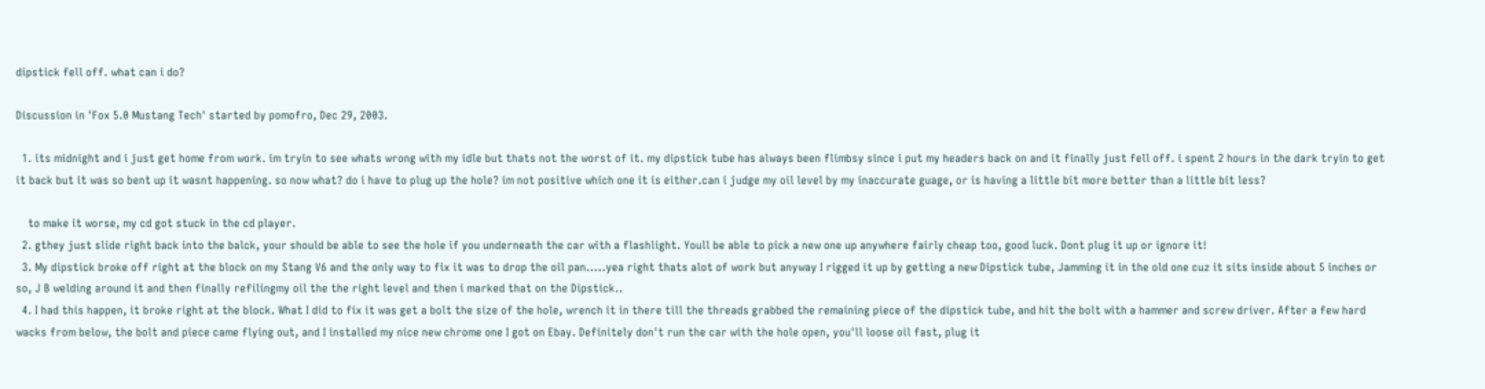dipstick fell off. what can i do?

Discussion in 'Fox 5.0 Mustang Tech' started by pomofro, Dec 29, 2003.

  1. its midnight and i just get home from work. im tryin to see whats wrong with my idle but thats not the worst of it. my dipstick tube has always been flimbsy since i put my headers back on and it finally just fell off. i spent 2 hours in the dark tryin to get it back but it was so bent up it wasnt happening. so now what? do i have to plug up the hole? im not positive which one it is either.can i judge my oil level by my inaccurate guage, or is having a little bit more better than a little bit less?

    to make it worse, my cd got stuck in the cd player.
  2. gthey just slide right back into the balck, your should be able to see the hole if you underneath the car with a flashlight. Youll be able to pick a new one up anywhere fairly cheap too, good luck. Dont plug it up or ignore it!
  3. My dipstick broke off right at the block on my Stang V6 and the only way to fix it was to drop the oil pan.....yea right thats alot of work but anyway I rigged it up by getting a new Dipstick tube, Jamming it in the old one cuz it sits inside about 5 inches or so, J B welding around it and then finally refilingmy oil the the right level and then i marked that on the Dipstick..
  4. I had this happen, it broke right at the block. What I did to fix it was get a bolt the size of the hole, wrench it in there till the threads grabbed the remaining piece of the dipstick tube, and hit the bolt with a hammer and screw driver. After a few hard wacks from below, the bolt and piece came flying out, and I installed my nice new chrome one I got on Ebay. Definitely don't run the car with the hole open, you'll loose oil fast, plug it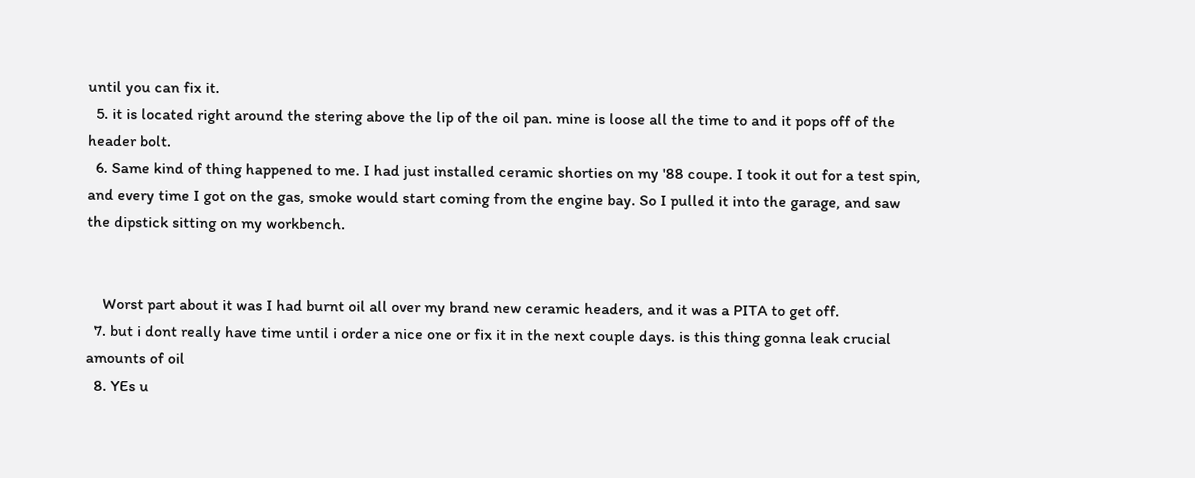until you can fix it.
  5. it is located right around the stering above the lip of the oil pan. mine is loose all the time to and it pops off of the header bolt.
  6. Same kind of thing happened to me. I had just installed ceramic shorties on my '88 coupe. I took it out for a test spin, and every time I got on the gas, smoke would start coming from the engine bay. So I pulled it into the garage, and saw the dipstick sitting on my workbench.


    Worst part about it was I had burnt oil all over my brand new ceramic headers, and it was a PITA to get off.
  7. but i dont really have time until i order a nice one or fix it in the next couple days. is this thing gonna leak crucial amounts of oil
  8. YEs u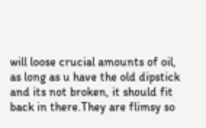will loose crucial amounts of oil, as long as u have the old dipstick and its not broken, it should fit back in there.They are flimsy so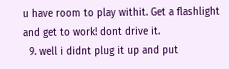u have room to play withit. Get a flashlight and get to work! dont drive it.
  9. well i didnt plug it up and put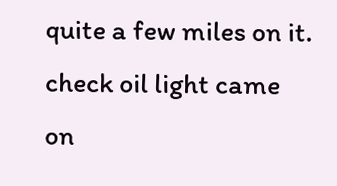quite a few miles on it. check oil light came on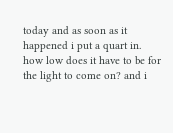today and as soon as it happened i put a quart in. how low does it have to be for the light to come on? and i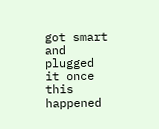got smart and plugged it once this happened